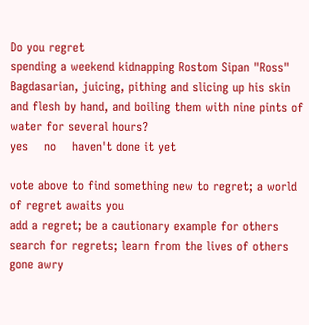Do you regret
spending a weekend kidnapping Rostom Sipan "Ross" Bagdasarian, juicing, pithing and slicing up his skin and flesh by hand, and boiling them with nine pints of water for several hours?
yes    no    haven't done it yet

vote above to find something new to regret; a world of regret awaits you
add a regret; be a cautionary example for others
search for regrets; learn from the lives of others gone awry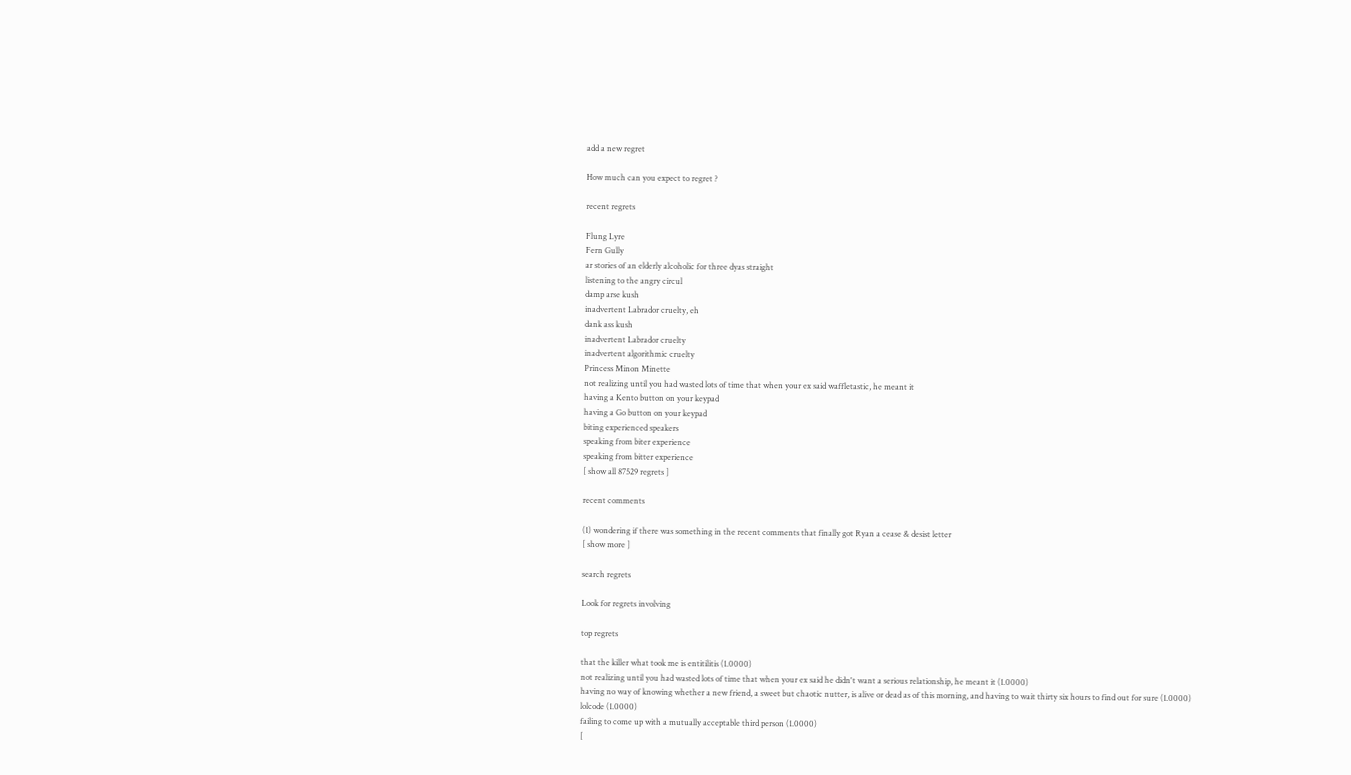add a new regret

How much can you expect to regret ?

recent regrets

Flung Lyre
Fern Gully
ar stories of an elderly alcoholic for three dyas straight
listening to the angry circul
damp arse kush
inadvertent Labrador cruelty, eh
dank ass kush
inadvertent Labrador cruelty
inadvertent algorithmic cruelty
Princess Minon Minette
not realizing until you had wasted lots of time that when your ex said waffletastic, he meant it
having a Kento button on your keypad
having a Go button on your keypad
biting experienced speakers
speaking from biter experience
speaking from bitter experience
[ show all 87529 regrets ]

recent comments

(1) wondering if there was something in the recent comments that finally got Ryan a cease & desist letter
[ show more ]

search regrets

Look for regrets involving

top regrets

that the killer what took me is entitilitis (1.0000)
not realizing until you had wasted lots of time that when your ex said he didn't want a serious relationship, he meant it (1.0000)
having no way of knowing whether a new friend, a sweet but chaotic nutter, is alive or dead as of this morning, and having to wait thirty six hours to find out for sure (1.0000)
lolcode (1.0000)
failing to come up with a mutually acceptable third person (1.0000)
[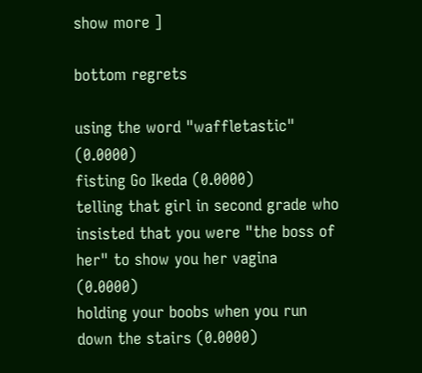show more ]

bottom regrets

using the word "waffletastic" (0.0000)
fisting Go Ikeda (0.0000)
telling that girl in second grade who insisted that you were "the boss of her" to show you her vagina (0.0000)
holding your boobs when you run down the stairs (0.0000)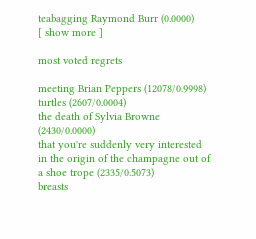teabagging Raymond Burr (0.0000)
[ show more ]

most voted regrets

meeting Brian Peppers (12078/0.9998)
turtles (2607/0.0004)
the death of Sylvia Browne (2430/0.0000)
that you're suddenly very interested in the origin of the champagne out of a shoe trope (2335/0.5073)
breasts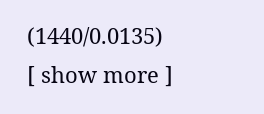(1440/0.0135)
[ show more ]